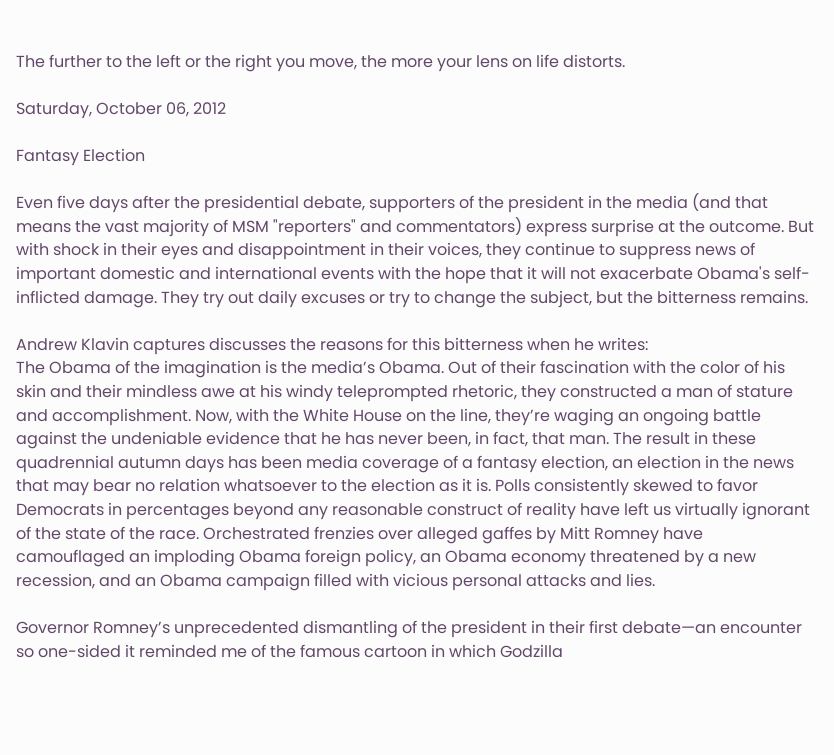The further to the left or the right you move, the more your lens on life distorts.

Saturday, October 06, 2012

Fantasy Election

Even five days after the presidential debate, supporters of the president in the media (and that means the vast majority of MSM "reporters" and commentators) express surprise at the outcome. But with shock in their eyes and disappointment in their voices, they continue to suppress news of important domestic and international events with the hope that it will not exacerbate Obama's self-inflicted damage. They try out daily excuses or try to change the subject, but the bitterness remains.

Andrew Klavin captures discusses the reasons for this bitterness when he writes:
The Obama of the imagination is the media’s Obama. Out of their fascination with the color of his skin and their mindless awe at his windy teleprompted rhetoric, they constructed a man of stature and accomplishment. Now, with the White House on the line, they’re waging an ongoing battle against the undeniable evidence that he has never been, in fact, that man. The result in these quadrennial autumn days has been media coverage of a fantasy election, an election in the news that may bear no relation whatsoever to the election as it is. Polls consistently skewed to favor Democrats in percentages beyond any reasonable construct of reality have left us virtually ignorant of the state of the race. Orchestrated frenzies over alleged gaffes by Mitt Romney have camouflaged an imploding Obama foreign policy, an Obama economy threatened by a new recession, and an Obama campaign filled with vicious personal attacks and lies.

Governor Romney’s unprecedented dismantling of the president in their first debate—an encounter so one-sided it reminded me of the famous cartoon in which Godzilla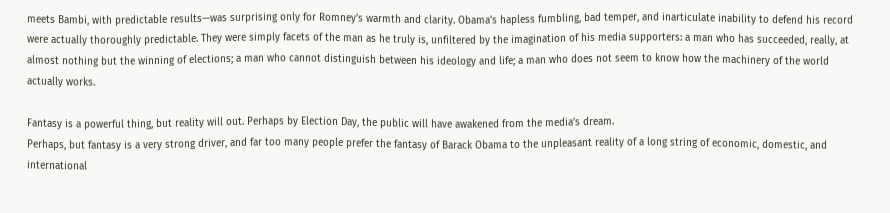meets Bambi, with predictable results—was surprising only for Romney’s warmth and clarity. Obama’s hapless fumbling, bad temper, and inarticulate inability to defend his record were actually thoroughly predictable. They were simply facets of the man as he truly is, unfiltered by the imagination of his media supporters: a man who has succeeded, really, at almost nothing but the winning of elections; a man who cannot distinguish between his ideology and life; a man who does not seem to know how the machinery of the world actually works.

Fantasy is a powerful thing, but reality will out. Perhaps by Election Day, the public will have awakened from the media’s dream.
Perhaps, but fantasy is a very strong driver, and far too many people prefer the fantasy of Barack Obama to the unpleasant reality of a long string of economic, domestic, and international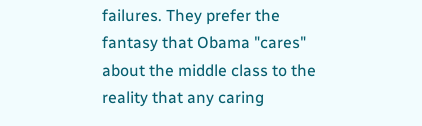failures. They prefer the fantasy that Obama "cares" about the middle class to the reality that any caring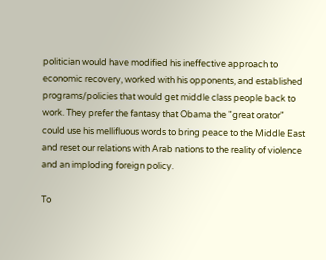politician would have modified his ineffective approach to economic recovery, worked with his opponents, and established programs/policies that would get middle class people back to work. They prefer the fantasy that Obama the "great orator" could use his mellifluous words to bring peace to the Middle East and reset our relations with Arab nations to the reality of violence and an imploding foreign policy.

To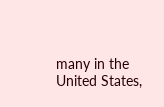many in the United States,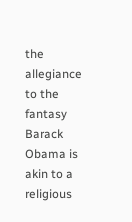the allegiance to the fantasy Barack Obama is akin to a religious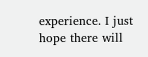experience. I just hope there will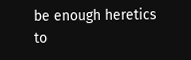be enough heretics to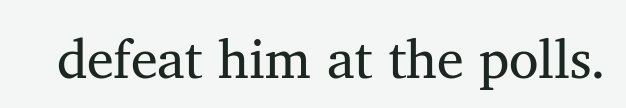defeat him at the polls.